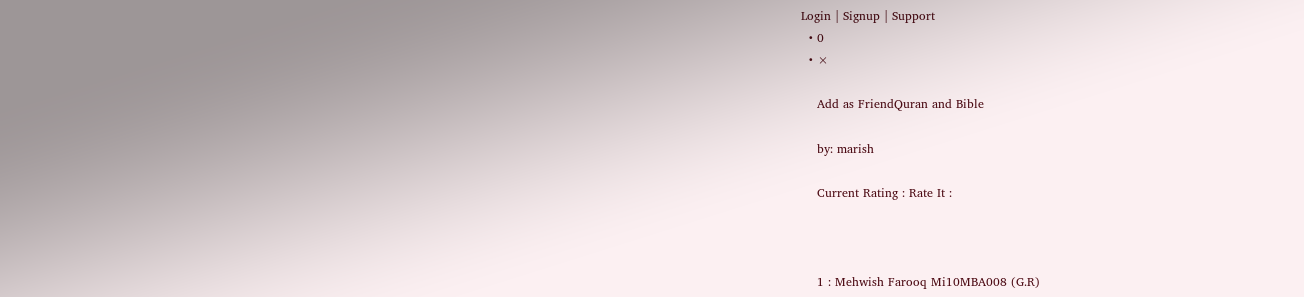Login | Signup | Support
  • 0
  • ×

    Add as FriendQuran and Bible

    by: marish

    Current Rating : Rate It :



    1 : Mehwish Farooq Mi10MBA008 (G.R)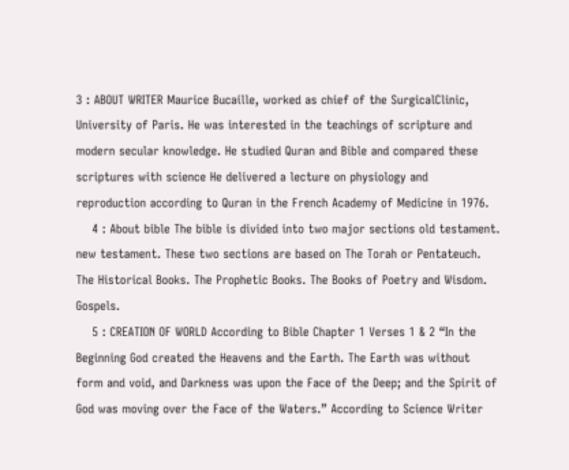3 : ABOUT WRITER Maurice Bucaille, worked as chief of the SurgicalClinic, University of Paris. He was interested in the teachings of scripture and modern secular knowledge. He studied Quran and Bible and compared these scriptures with science He delivered a lecture on physiology and reproduction according to Quran in the French Academy of Medicine in 1976.
    4 : About bible The bible is divided into two major sections old testament. new testament. These two sections are based on The Torah or Pentateuch. The Historical Books. The Prophetic Books. The Books of Poetry and Wisdom. Gospels.
    5 : CREATION OF WORLD According to Bible Chapter 1 Verses 1 & 2 “In the Beginning God created the Heavens and the Earth. The Earth was without form and void, and Darkness was upon the Face of the Deep; and the Spirit of God was moving over the Face of the Waters.” According to Science Writer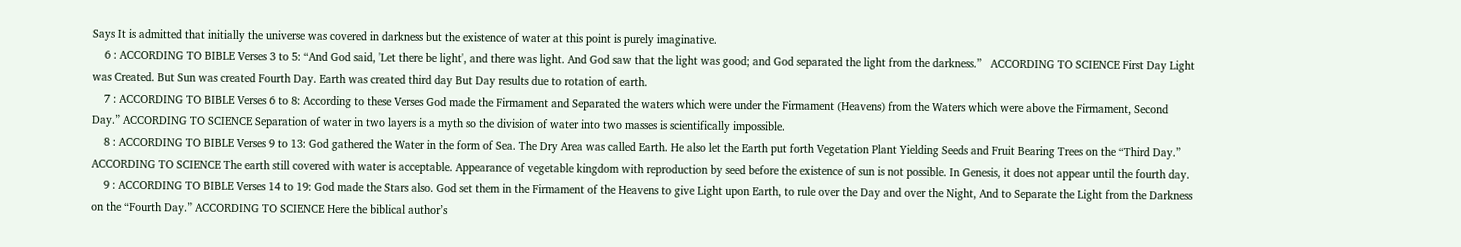Says It is admitted that initially the universe was covered in darkness but the existence of water at this point is purely imaginative.
    6 : ACCORDING TO BIBLE Verses 3 to 5: “And God said, 'Let there be light', and there was light. And God saw that the light was good; and God separated the light from the darkness.”   ACCORDING TO SCIENCE First Day Light was Created. But Sun was created Fourth Day. Earth was created third day But Day results due to rotation of earth.
    7 : ACCORDING TO BIBLE Verses 6 to 8: According to these Verses God made the Firmament and Separated the waters which were under the Firmament (Heavens) from the Waters which were above the Firmament, Second Day.” ACCORDING TO SCIENCE Separation of water in two layers is a myth so the division of water into two masses is scientifically impossible.
    8 : ACCORDING TO BIBLE Verses 9 to 13: God gathered the Water in the form of Sea. The Dry Area was called Earth. He also let the Earth put forth Vegetation Plant Yielding Seeds and Fruit Bearing Trees on the “Third Day.” ACCORDING TO SCIENCE The earth still covered with water is acceptable. Appearance of vegetable kingdom with reproduction by seed before the existence of sun is not possible. In Genesis, it does not appear until the fourth day.
    9 : ACCORDING TO BIBLE Verses 14 to 19: God made the Stars also. God set them in the Firmament of the Heavens to give Light upon Earth, to rule over the Day and over the Night, And to Separate the Light from the Darkness on the “Fourth Day.” ACCORDING TO SCIENCE Here the biblical author’s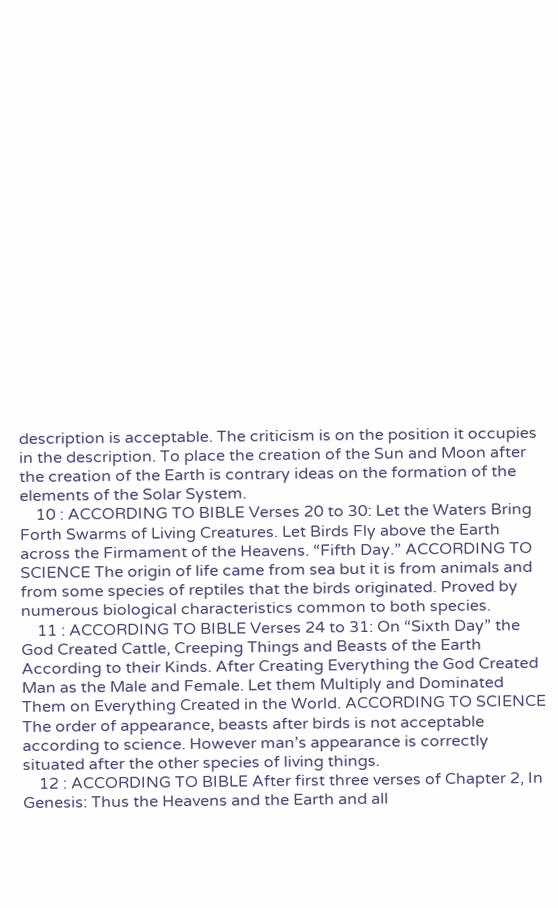description is acceptable. The criticism is on the position it occupies in the description. To place the creation of the Sun and Moon after the creation of the Earth is contrary ideas on the formation of the elements of the Solar System.
    10 : ACCORDING TO BIBLE Verses 20 to 30: Let the Waters Bring Forth Swarms of Living Creatures. Let Birds Fly above the Earth across the Firmament of the Heavens. “Fifth Day.” ACCORDING TO SCIENCE The origin of life came from sea but it is from animals and from some species of reptiles that the birds originated. Proved by numerous biological characteristics common to both species.
    11 : ACCORDING TO BIBLE Verses 24 to 31: On “Sixth Day” the God Created Cattle, Creeping Things and Beasts of the Earth According to their Kinds. After Creating Everything the God Created Man as the Male and Female. Let them Multiply and Dominated Them on Everything Created in the World. ACCORDING TO SCIENCE The order of appearance, beasts after birds is not acceptable according to science. However man’s appearance is correctly situated after the other species of living things.
    12 : ACCORDING TO BIBLE After first three verses of Chapter 2, In Genesis: Thus the Heavens and the Earth and all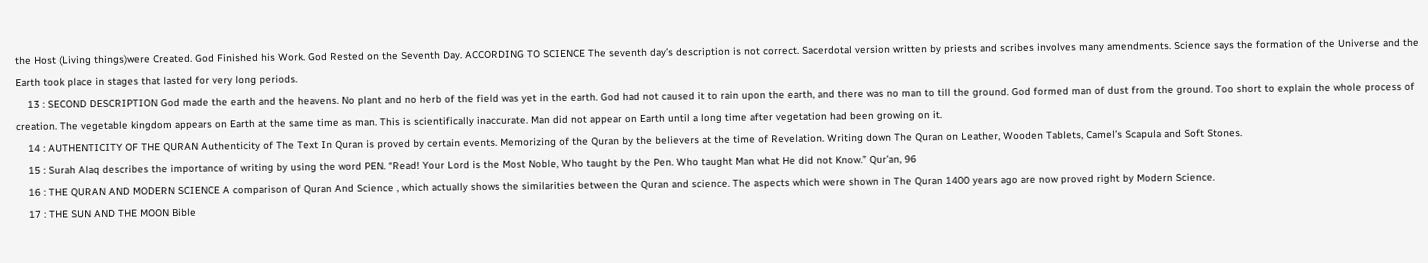the Host (Living things)were Created. God Finished his Work. God Rested on the Seventh Day. ACCORDING TO SCIENCE The seventh day’s description is not correct. Sacerdotal version written by priests and scribes involves many amendments. Science says the formation of the Universe and the Earth took place in stages that lasted for very long periods.
    13 : SECOND DESCRIPTION God made the earth and the heavens. No plant and no herb of the field was yet in the earth. God had not caused it to rain upon the earth, and there was no man to till the ground. God formed man of dust from the ground. Too short to explain the whole process of creation. The vegetable kingdom appears on Earth at the same time as man. This is scientifically inaccurate. Man did not appear on Earth until a long time after vegetation had been growing on it.
    14 : AUTHENTICITY OF THE QURAN Authenticity of The Text In Quran is proved by certain events. Memorizing of the Quran by the believers at the time of Revelation. Writing down The Quran on Leather, Wooden Tablets, Camel’s Scapula and Soft Stones.
    15 : Surah Alaq describes the importance of writing by using the word PEN. “Read! Your Lord is the Most Noble, Who taught by the Pen. Who taught Man what He did not Know.” Qur’an, 96
    16 : THE QURAN AND MODERN SCIENCE A comparison of Quran And Science , which actually shows the similarities between the Quran and science. The aspects which were shown in The Quran 1400 years ago are now proved right by Modern Science.
    17 : THE SUN AND THE MOON Bible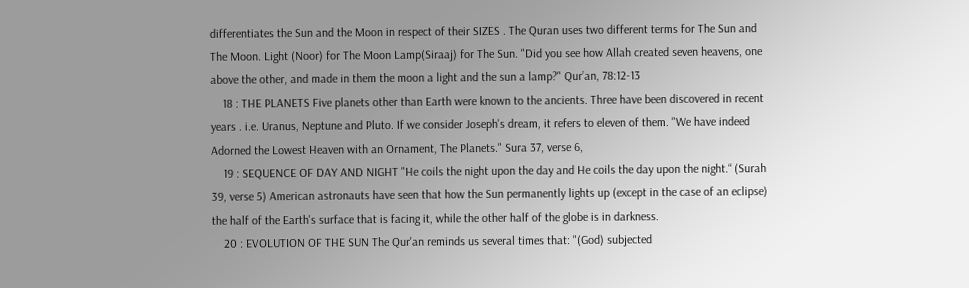differentiates the Sun and the Moon in respect of their SIZES . The Quran uses two different terms for The Sun and The Moon. Light (Noor) for The Moon Lamp(Siraaj) for The Sun. "Did you see how Allah created seven heavens, one above the other, and made in them the moon a light and the sun a lamp?" Qur’an, 78:12-13
    18 : THE PLANETS Five planets other than Earth were known to the ancients. Three have been discovered in recent years . i.e. Uranus, Neptune and Pluto. If we consider Joseph's dream, it refers to eleven of them. "We have indeed Adorned the Lowest Heaven with an Ornament, The Planets." Sura 37, verse 6,
    19 : SEQUENCE OF DAY AND NIGHT "He coils the night upon the day and He coils the day upon the night.“ (Surah 39, verse 5) American astronauts have seen that how the Sun permanently lights up (except in the case of an eclipse) the half of the Earth's surface that is facing it, while the other half of the globe is in darkness.
    20 : EVOLUTION OF THE SUN The Qur'an reminds us several times that: "(God) subjected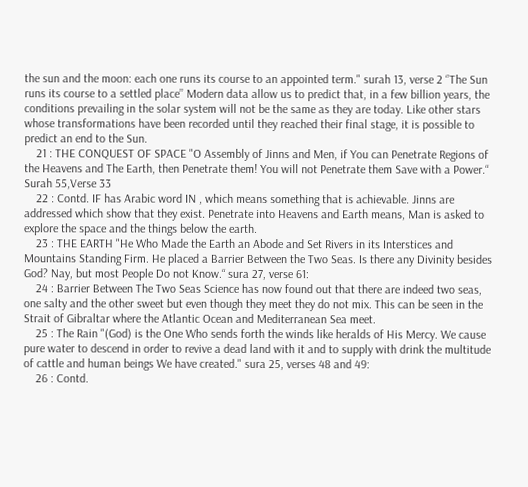the sun and the moon: each one runs its course to an appointed term." surah 13, verse 2 ‘’The Sun runs its course to a settled place’’ Modern data allow us to predict that, in a few billion years, the conditions prevailing in the solar system will not be the same as they are today. Like other stars whose transformations have been recorded until they reached their final stage, it is possible to predict an end to the Sun.
    21 : THE CONQUEST OF SPACE "O Assembly of Jinns and Men, if You can Penetrate Regions of the Heavens and The Earth, then Penetrate them! You will not Penetrate them Save with a Power.“ Surah 55,Verse 33
    22 : Contd. IF has Arabic word IN , which means something that is achievable. Jinns are addressed which show that they exist. Penetrate into Heavens and Earth means, Man is asked to explore the space and the things below the earth.
    23 : THE EARTH "He Who Made the Earth an Abode and Set Rivers in its Interstices and Mountains Standing Firm. He placed a Barrier Between the Two Seas. Is there any Divinity besides God? Nay, but most People Do not Know.“ sura 27, verse 61:
    24 : Barrier Between The Two Seas Science has now found out that there are indeed two seas, one salty and the other sweet but even though they meet they do not mix. This can be seen in the Strait of Gibraltar where the Atlantic Ocean and Mediterranean Sea meet.
    25 : The Rain "(God) is the One Who sends forth the winds like heralds of His Mercy. We cause pure water to descend in order to revive a dead land with it and to supply with drink the multitude of cattle and human beings We have created." sura 25, verses 48 and 49:
    26 : Contd.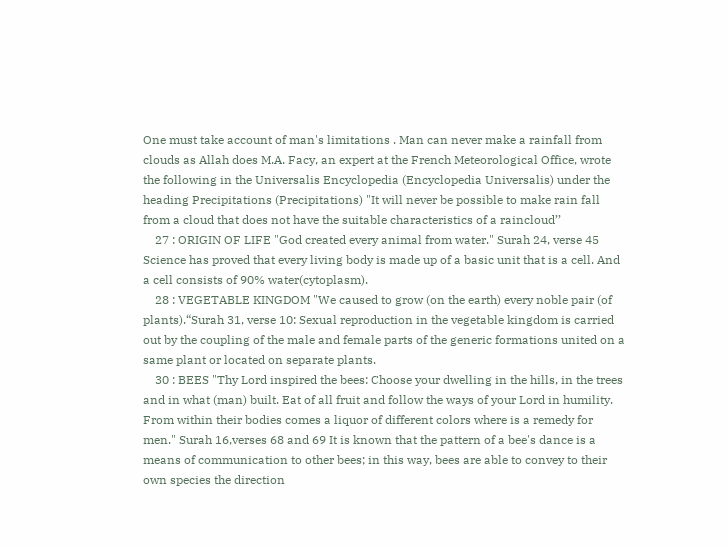One must take account of man's limitations . Man can never make a rainfall from clouds as Allah does M.A. Facy, an expert at the French Meteorological Office, wrote the following in the Universalis Encyclopedia (Encyclopedia Universalis) under the heading Precipitations (Precipitations) "It will never be possible to make rain fall from a cloud that does not have the suitable characteristics of a raincloud’’
    27 : ORIGIN OF LIFE "God created every animal from water." Surah 24, verse 45 Science has proved that every living body is made up of a basic unit that is a cell. And a cell consists of 90% water(cytoplasm).
    28 : VEGETABLE KINGDOM "We caused to grow (on the earth) every noble pair (of plants).“Surah 31, verse 10: Sexual reproduction in the vegetable kingdom is carried out by the coupling of the male and female parts of the generic formations united on a same plant or located on separate plants.
    30 : BEES "Thy Lord inspired the bees: Choose your dwelling in the hills, in the trees and in what (man) built. Eat of all fruit and follow the ways of your Lord in humility. From within their bodies comes a liquor of different colors where is a remedy for men." Surah 16,verses 68 and 69 It is known that the pattern of a bee's dance is a means of communication to other bees; in this way, bees are able to convey to their own species the direction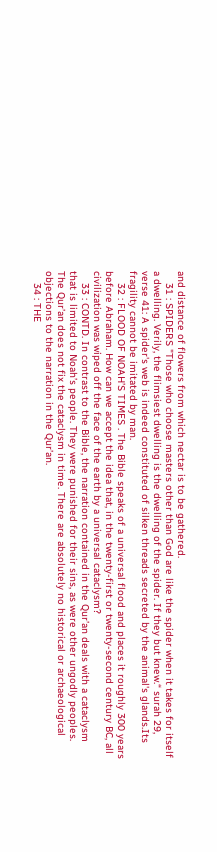and distance of flowers from which nectar is to be gathered.
    31 : SPIDERS "Those who choose masters other than God are like the spider when it takes for itself a dwelling. Verily, the flimsiest dwelling is the dwelling of the spider. If they but knew.“ surah 29, verse 41: A spider's web is indeed constituted of silken threads secreted by the animal's glands.Its fragility cannot be imitated by man.
    32 : FLOOD OF NOAH’S TIMES . The Bible speaks of a universal flood and places it roughly 300 years before Abraham. How can we accept the idea that, in the twenty-first or twenty-second century BC, all civilization was wiped off the face of the earth by a universal cataclysm?
    33 : CONTD. In contrast to the Bible, the narration contained in the Qur’an deals with a cataclysm that is limited to Noah’s people. They were punished for their sins, as were other ungodly peoples. The Qur’an does not fix the cataclysm in time. There are absolutely no historical or archaeological objections to the narration in the Qur’an.
    34 : THE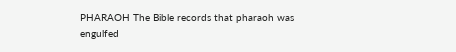PHARAOH The Bible records that pharaoh was engulfed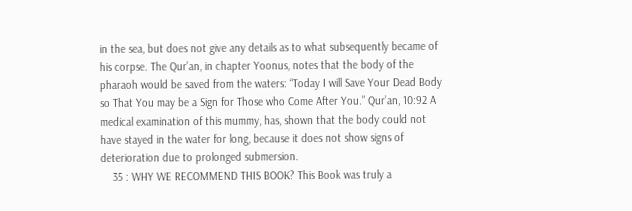in the sea, but does not give any details as to what subsequently became of his corpse. The Qur’an, in chapter Yoonus, notes that the body of the pharaoh would be saved from the waters: “Today I will Save Your Dead Body so That You may be a Sign for Those who Come After You.” Qur’an, 10:92 A medical examination of this mummy, has, shown that the body could not have stayed in the water for long, because it does not show signs of deterioration due to prolonged submersion.
    35 : WHY WE RECOMMEND THIS BOOK? This Book was truly a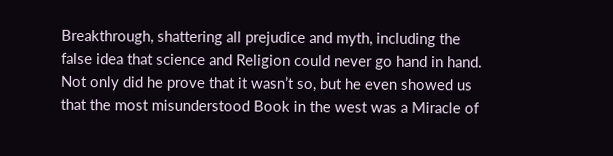Breakthrough, shattering all prejudice and myth, including the false idea that science and Religion could never go hand in hand. Not only did he prove that it wasn’t so, but he even showed us that the most misunderstood Book in the west was a Miracle of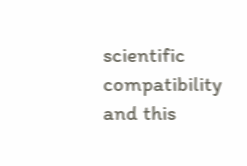scientific compatibility and this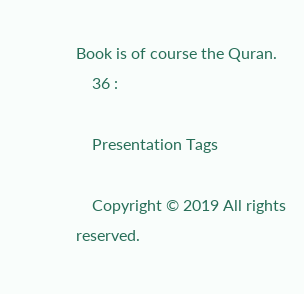Book is of course the Quran.
    36 :

    Presentation Tags

    Copyright © 2019 All rights reserved.